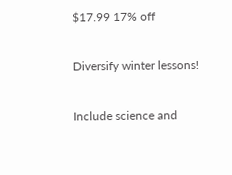$17.99 17% off

Diversify winter lessons!

Include science and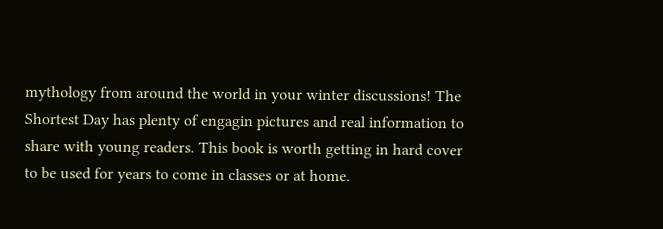mythology from around the world in your winter discussions! The Shortest Day has plenty of engagin pictures and real information to share with young readers. This book is worth getting in hard cover to be used for years to come in classes or at home.